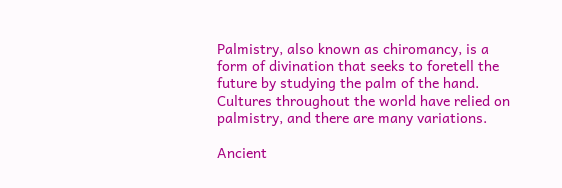Palmistry, also known as chiromancy, is a form of divination that seeks to foretell the future by studying the palm of the hand.  Cultures throughout the world have relied on palmistry, and there are many variations.

Ancient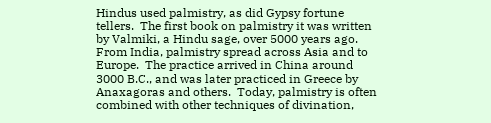Hindus used palmistry, as did Gypsy fortune tellers.  The first book on palmistry it was written by Valmiki, a Hindu sage, over 5000 years ago. From India, palmistry spread across Asia and to Europe.  The practice arrived in China around 3000 B.C., and was later practiced in Greece by Anaxagoras and others.  Today, palmistry is often combined with other techniques of divination,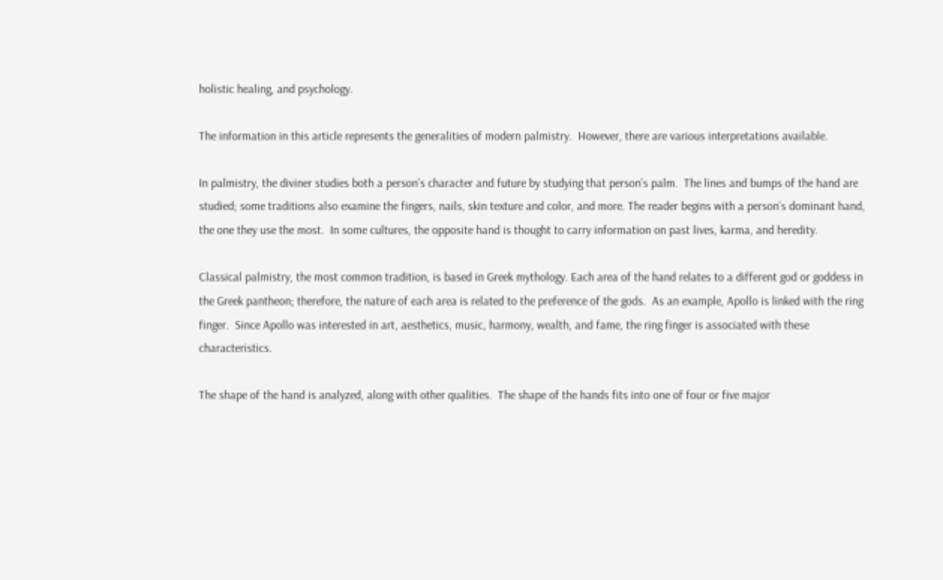holistic healing, and psychology.

The information in this article represents the generalities of modern palmistry.  However, there are various interpretations available.

In palmistry, the diviner studies both a person’s character and future by studying that person’s palm.  The lines and bumps of the hand are studied; some traditions also examine the fingers, nails, skin texture and color, and more. The reader begins with a person’s dominant hand, the one they use the most.  In some cultures, the opposite hand is thought to carry information on past lives, karma, and heredity.

Classical palmistry, the most common tradition, is based in Greek mythology. Each area of the hand relates to a different god or goddess in the Greek pantheon; therefore, the nature of each area is related to the preference of the gods.  As an example, Apollo is linked with the ring finger.  Since Apollo was interested in art, aesthetics, music, harmony, wealth, and fame, the ring finger is associated with these characteristics.

The shape of the hand is analyzed, along with other qualities.  The shape of the hands fits into one of four or five major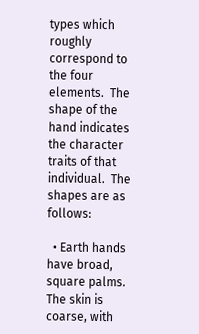types which roughly correspond to the four elements.  The shape of the hand indicates the character traits of that individual.  The shapes are as follows:

  • Earth hands have broad, square palms. The skin is coarse, with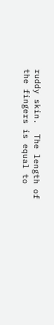ruddy skin.  The length of the fingers is equal to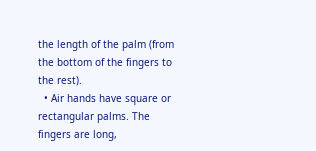the length of the palm (from the bottom of the fingers to the rest).
  • Air hands have square or rectangular palms. The fingers are long,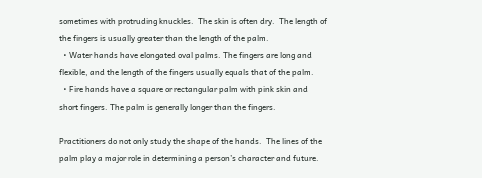sometimes with protruding knuckles.  The skin is often dry.  The length of the fingers is usually greater than the length of the palm.
  • Water hands have elongated oval palms. The fingers are long and flexible, and the length of the fingers usually equals that of the palm.
  • Fire hands have a square or rectangular palm with pink skin and short fingers. The palm is generally longer than the fingers.

Practitioners do not only study the shape of the hands.  The lines of the palm play a major role in determining a person’s character and future.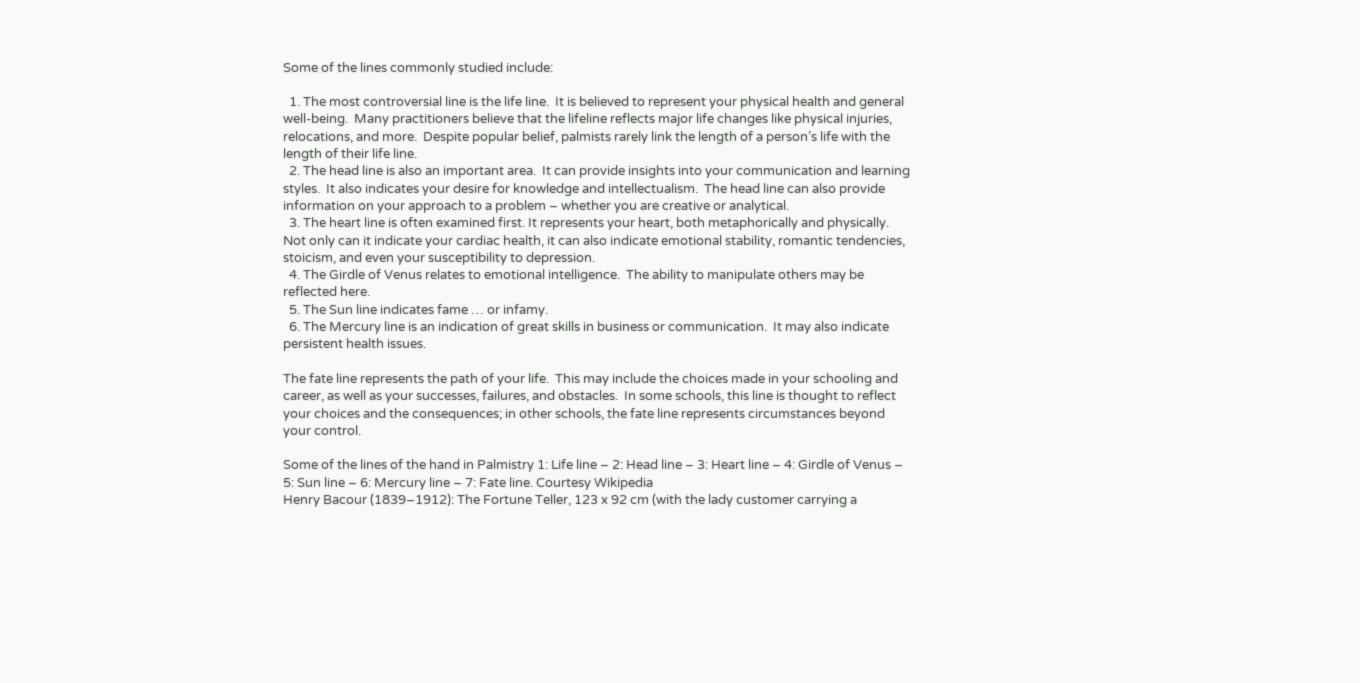Some of the lines commonly studied include:

  1. The most controversial line is the life line.  It is believed to represent your physical health and general well-being.  Many practitioners believe that the lifeline reflects major life changes like physical injuries, relocations, and more.  Despite popular belief, palmists rarely link the length of a person’s life with the length of their life line.
  2. The head line is also an important area.  It can provide insights into your communication and learning styles.  It also indicates your desire for knowledge and intellectualism.  The head line can also provide information on your approach to a problem – whether you are creative or analytical.
  3. The heart line is often examined first. It represents your heart, both metaphorically and physically.  Not only can it indicate your cardiac health, it can also indicate emotional stability, romantic tendencies, stoicism, and even your susceptibility to depression.
  4. The Girdle of Venus relates to emotional intelligence.  The ability to manipulate others may be reflected here.
  5. The Sun line indicates fame … or infamy.
  6. The Mercury line is an indication of great skills in business or communication.  It may also indicate persistent health issues.

The fate line represents the path of your life.  This may include the choices made in your schooling and career, as well as your successes, failures, and obstacles.  In some schools, this line is thought to reflect your choices and the consequences; in other schools, the fate line represents circumstances beyond your control.

Some of the lines of the hand in Palmistry 1: Life line – 2: Head line – 3: Heart line – 4: Girdle of Venus – 5: Sun line – 6: Mercury line – 7: Fate line. Courtesy Wikipedia
Henry Bacour (1839–1912): The Fortune Teller, 123 x 92 cm (with the lady customer carrying a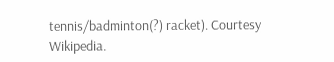tennis/badminton(?) racket). Courtesy Wikipedia.